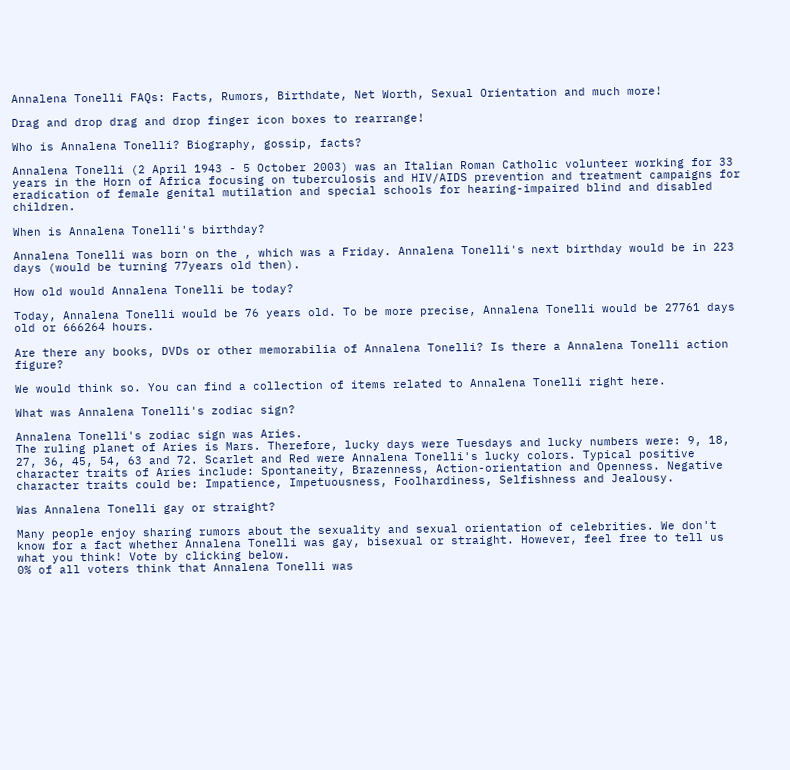Annalena Tonelli FAQs: Facts, Rumors, Birthdate, Net Worth, Sexual Orientation and much more!

Drag and drop drag and drop finger icon boxes to rearrange!

Who is Annalena Tonelli? Biography, gossip, facts?

Annalena Tonelli (2 April 1943 - 5 October 2003) was an Italian Roman Catholic volunteer working for 33 years in the Horn of Africa focusing on tuberculosis and HIV/AIDS prevention and treatment campaigns for eradication of female genital mutilation and special schools for hearing-impaired blind and disabled children.

When is Annalena Tonelli's birthday?

Annalena Tonelli was born on the , which was a Friday. Annalena Tonelli's next birthday would be in 223 days (would be turning 77years old then).

How old would Annalena Tonelli be today?

Today, Annalena Tonelli would be 76 years old. To be more precise, Annalena Tonelli would be 27761 days old or 666264 hours.

Are there any books, DVDs or other memorabilia of Annalena Tonelli? Is there a Annalena Tonelli action figure?

We would think so. You can find a collection of items related to Annalena Tonelli right here.

What was Annalena Tonelli's zodiac sign?

Annalena Tonelli's zodiac sign was Aries.
The ruling planet of Aries is Mars. Therefore, lucky days were Tuesdays and lucky numbers were: 9, 18, 27, 36, 45, 54, 63 and 72. Scarlet and Red were Annalena Tonelli's lucky colors. Typical positive character traits of Aries include: Spontaneity, Brazenness, Action-orientation and Openness. Negative character traits could be: Impatience, Impetuousness, Foolhardiness, Selfishness and Jealousy.

Was Annalena Tonelli gay or straight?

Many people enjoy sharing rumors about the sexuality and sexual orientation of celebrities. We don't know for a fact whether Annalena Tonelli was gay, bisexual or straight. However, feel free to tell us what you think! Vote by clicking below.
0% of all voters think that Annalena Tonelli was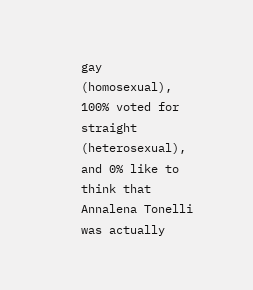gay (homosexual), 100% voted for straight (heterosexual), and 0% like to think that Annalena Tonelli was actually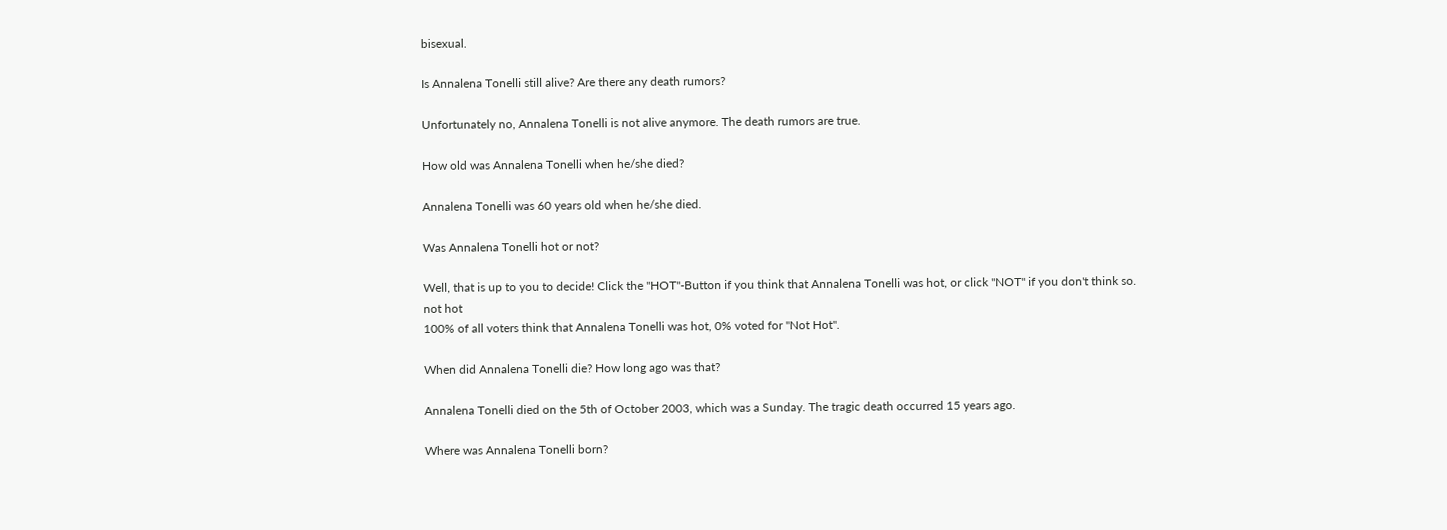bisexual.

Is Annalena Tonelli still alive? Are there any death rumors?

Unfortunately no, Annalena Tonelli is not alive anymore. The death rumors are true.

How old was Annalena Tonelli when he/she died?

Annalena Tonelli was 60 years old when he/she died.

Was Annalena Tonelli hot or not?

Well, that is up to you to decide! Click the "HOT"-Button if you think that Annalena Tonelli was hot, or click "NOT" if you don't think so.
not hot
100% of all voters think that Annalena Tonelli was hot, 0% voted for "Not Hot".

When did Annalena Tonelli die? How long ago was that?

Annalena Tonelli died on the 5th of October 2003, which was a Sunday. The tragic death occurred 15 years ago.

Where was Annalena Tonelli born?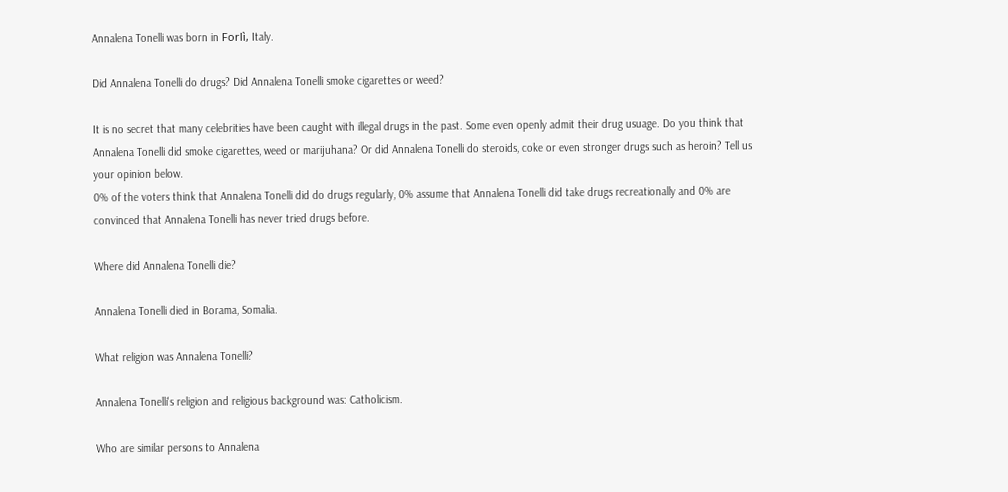Annalena Tonelli was born in Forlì, Italy.

Did Annalena Tonelli do drugs? Did Annalena Tonelli smoke cigarettes or weed?

It is no secret that many celebrities have been caught with illegal drugs in the past. Some even openly admit their drug usuage. Do you think that Annalena Tonelli did smoke cigarettes, weed or marijuhana? Or did Annalena Tonelli do steroids, coke or even stronger drugs such as heroin? Tell us your opinion below.
0% of the voters think that Annalena Tonelli did do drugs regularly, 0% assume that Annalena Tonelli did take drugs recreationally and 0% are convinced that Annalena Tonelli has never tried drugs before.

Where did Annalena Tonelli die?

Annalena Tonelli died in Borama, Somalia.

What religion was Annalena Tonelli?

Annalena Tonelli's religion and religious background was: Catholicism.

Who are similar persons to Annalena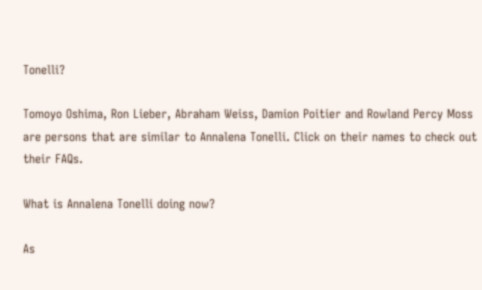Tonelli?

Tomoyo Oshima, Ron Lieber, Abraham Weiss, Damion Poitier and Rowland Percy Moss are persons that are similar to Annalena Tonelli. Click on their names to check out their FAQs.

What is Annalena Tonelli doing now?

As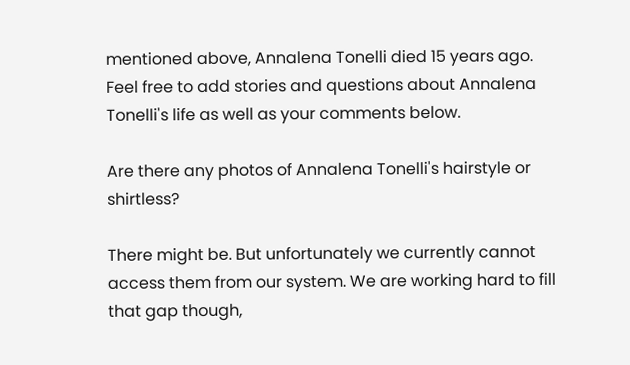mentioned above, Annalena Tonelli died 15 years ago. Feel free to add stories and questions about Annalena Tonelli's life as well as your comments below.

Are there any photos of Annalena Tonelli's hairstyle or shirtless?

There might be. But unfortunately we currently cannot access them from our system. We are working hard to fill that gap though,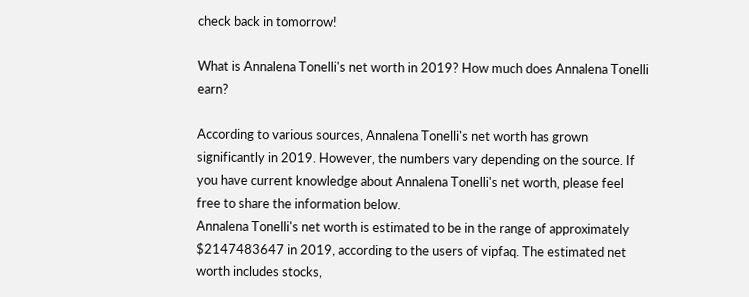check back in tomorrow!

What is Annalena Tonelli's net worth in 2019? How much does Annalena Tonelli earn?

According to various sources, Annalena Tonelli's net worth has grown significantly in 2019. However, the numbers vary depending on the source. If you have current knowledge about Annalena Tonelli's net worth, please feel free to share the information below.
Annalena Tonelli's net worth is estimated to be in the range of approximately $2147483647 in 2019, according to the users of vipfaq. The estimated net worth includes stocks,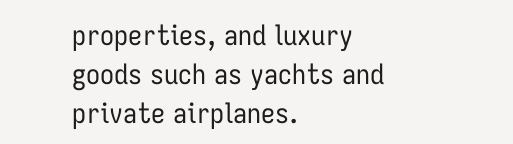properties, and luxury goods such as yachts and private airplanes.